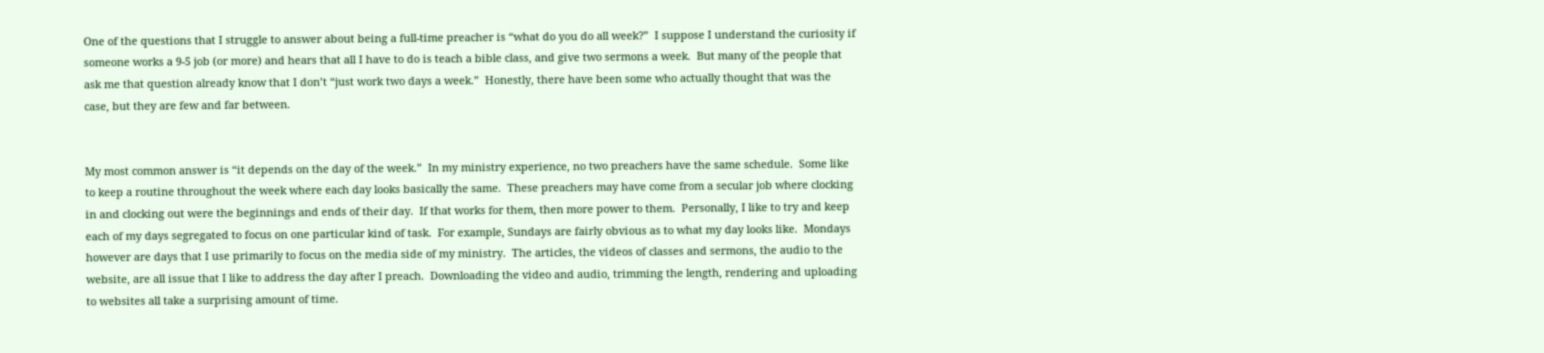One of the questions that I struggle to answer about being a full-time preacher is “what do you do all week?”  I suppose I understand the curiosity if someone works a 9-5 job (or more) and hears that all I have to do is teach a bible class, and give two sermons a week.  But many of the people that ask me that question already know that I don’t “just work two days a week.”  Honestly, there have been some who actually thought that was the case, but they are few and far between.


My most common answer is “it depends on the day of the week.”  In my ministry experience, no two preachers have the same schedule.  Some like to keep a routine throughout the week where each day looks basically the same.  These preachers may have come from a secular job where clocking in and clocking out were the beginnings and ends of their day.  If that works for them, then more power to them.  Personally, I like to try and keep each of my days segregated to focus on one particular kind of task.  For example, Sundays are fairly obvious as to what my day looks like.  Mondays however are days that I use primarily to focus on the media side of my ministry.  The articles, the videos of classes and sermons, the audio to the website, are all issue that I like to address the day after I preach.  Downloading the video and audio, trimming the length, rendering and uploading to websites all take a surprising amount of time.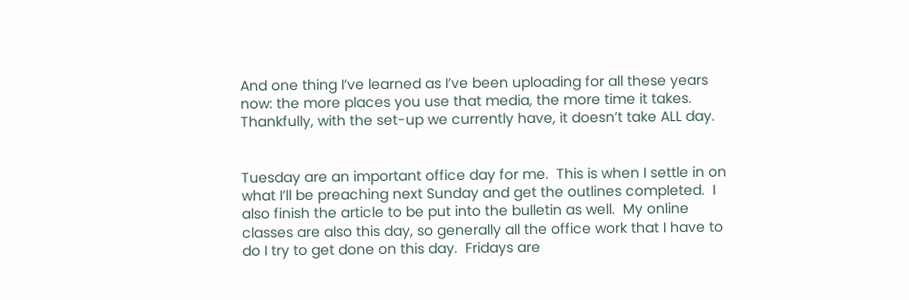And one thing I’ve learned as I’ve been uploading for all these years now: the more places you use that media, the more time it takes.  Thankfully, with the set-up we currently have, it doesn’t take ALL day.


Tuesday are an important office day for me.  This is when I settle in on what I’ll be preaching next Sunday and get the outlines completed.  I also finish the article to be put into the bulletin as well.  My online classes are also this day, so generally all the office work that I have to do I try to get done on this day.  Fridays are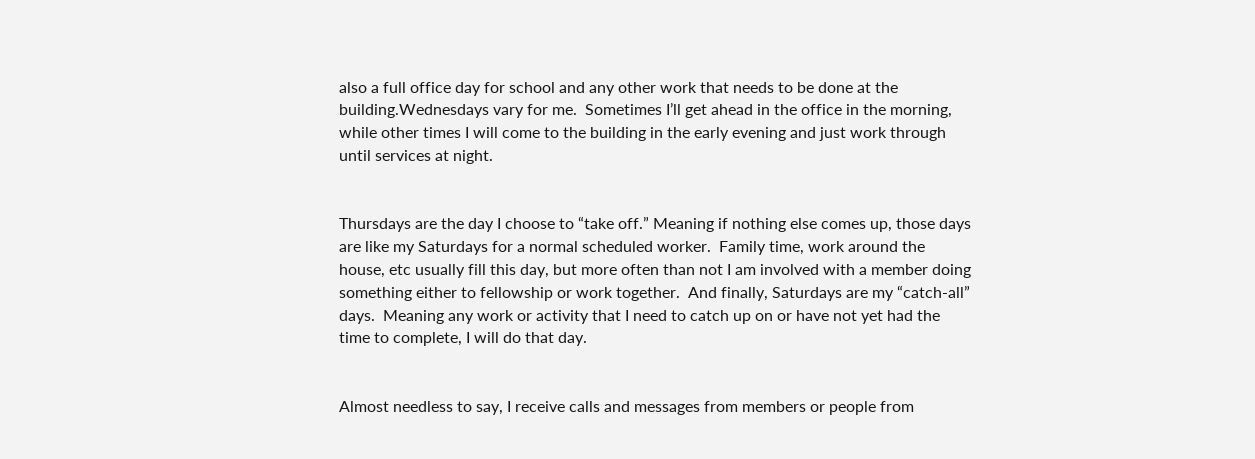also a full office day for school and any other work that needs to be done at the building.Wednesdays vary for me.  Sometimes I’ll get ahead in the office in the morning, while other times I will come to the building in the early evening and just work through until services at night.


Thursdays are the day I choose to “take off.” Meaning if nothing else comes up, those days are like my Saturdays for a normal scheduled worker.  Family time, work around the house, etc usually fill this day, but more often than not I am involved with a member doing something either to fellowship or work together.  And finally, Saturdays are my “catch-all” days.  Meaning any work or activity that I need to catch up on or have not yet had the time to complete, I will do that day.


Almost needless to say, I receive calls and messages from members or people from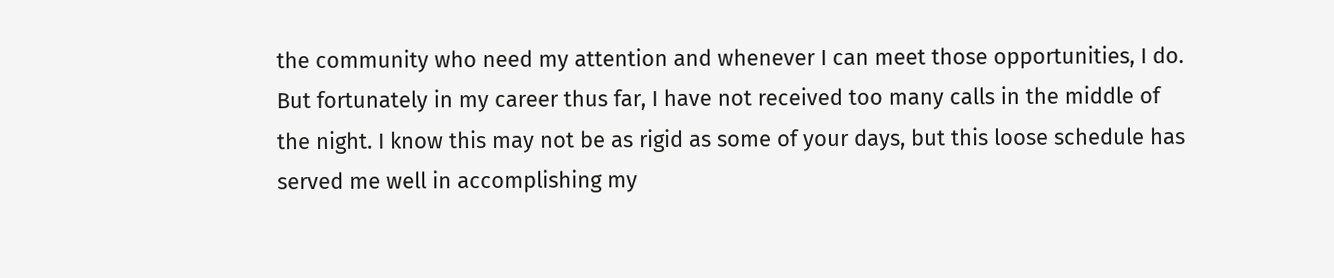the community who need my attention and whenever I can meet those opportunities, I do.  But fortunately in my career thus far, I have not received too many calls in the middle of the night. I know this may not be as rigid as some of your days, but this loose schedule has served me well in accomplishing my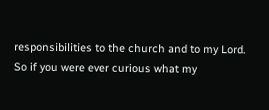responsibilities to the church and to my Lord.  So if you were ever curious what my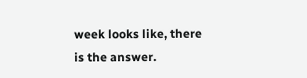week looks like, there is the answer.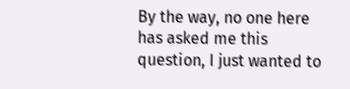By the way, no one here has asked me this question, I just wanted to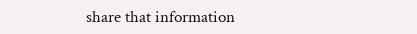share that information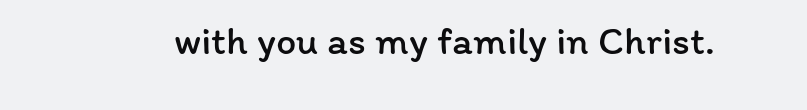with you as my family in Christ.